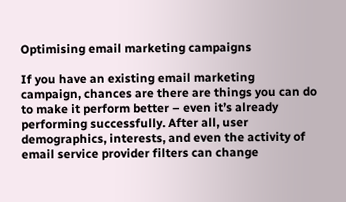Optimising email marketing campaigns

If you have an existing email marketing campaign, chances are there are things you can do to make it perform better – even it’s already performing successfully. After all, user demographics, interests, and even the activity of email service provider filters can change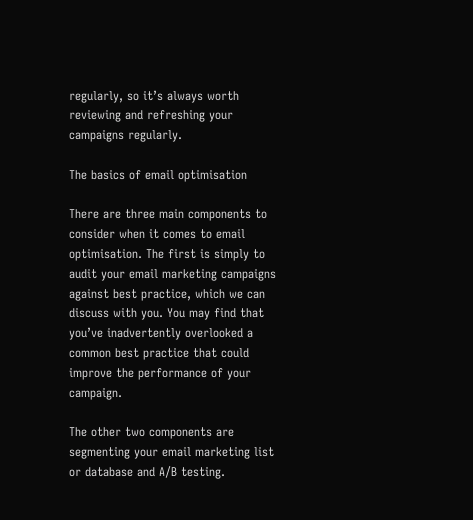regularly, so it’s always worth reviewing and refreshing your campaigns regularly.

The basics of email optimisation

There are three main components to consider when it comes to email optimisation. The first is simply to audit your email marketing campaigns against best practice, which we can discuss with you. You may find that you’ve inadvertently overlooked a common best practice that could improve the performance of your campaign.

The other two components are segmenting your email marketing list or database and A/B testing.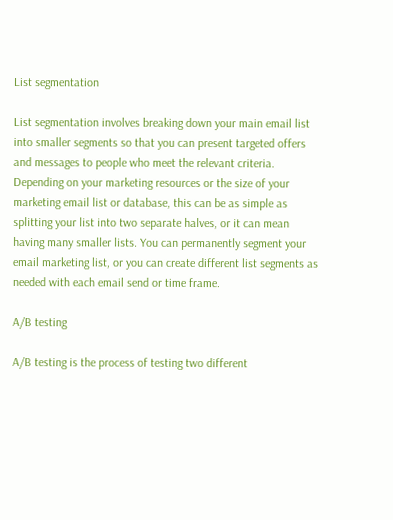List segmentation

List segmentation involves breaking down your main email list into smaller segments so that you can present targeted offers and messages to people who meet the relevant criteria. Depending on your marketing resources or the size of your marketing email list or database, this can be as simple as splitting your list into two separate halves, or it can mean having many smaller lists. You can permanently segment your email marketing list, or you can create different list segments as needed with each email send or time frame.

A/B testing

A/B testing is the process of testing two different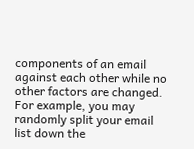components of an email against each other while no other factors are changed. For example, you may randomly split your email list down the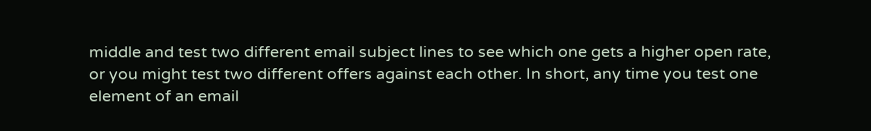middle and test two different email subject lines to see which one gets a higher open rate, or you might test two different offers against each other. In short, any time you test one element of an email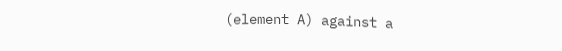(element A) against a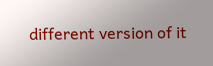different version of it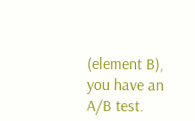(element B), you have an A/B test.